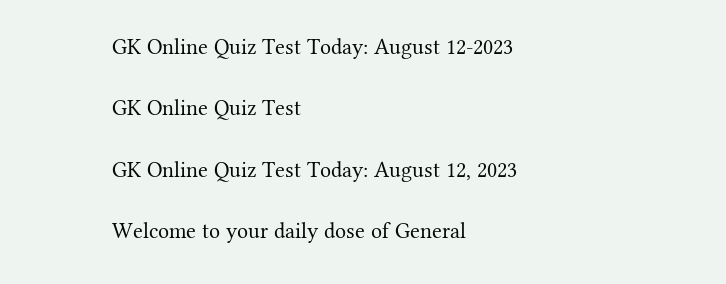GK Online Quiz Test Today: August 12-2023

GK Online Quiz Test

GK Online Quiz Test Today: August 12, 2023

Welcome to your daily dose of General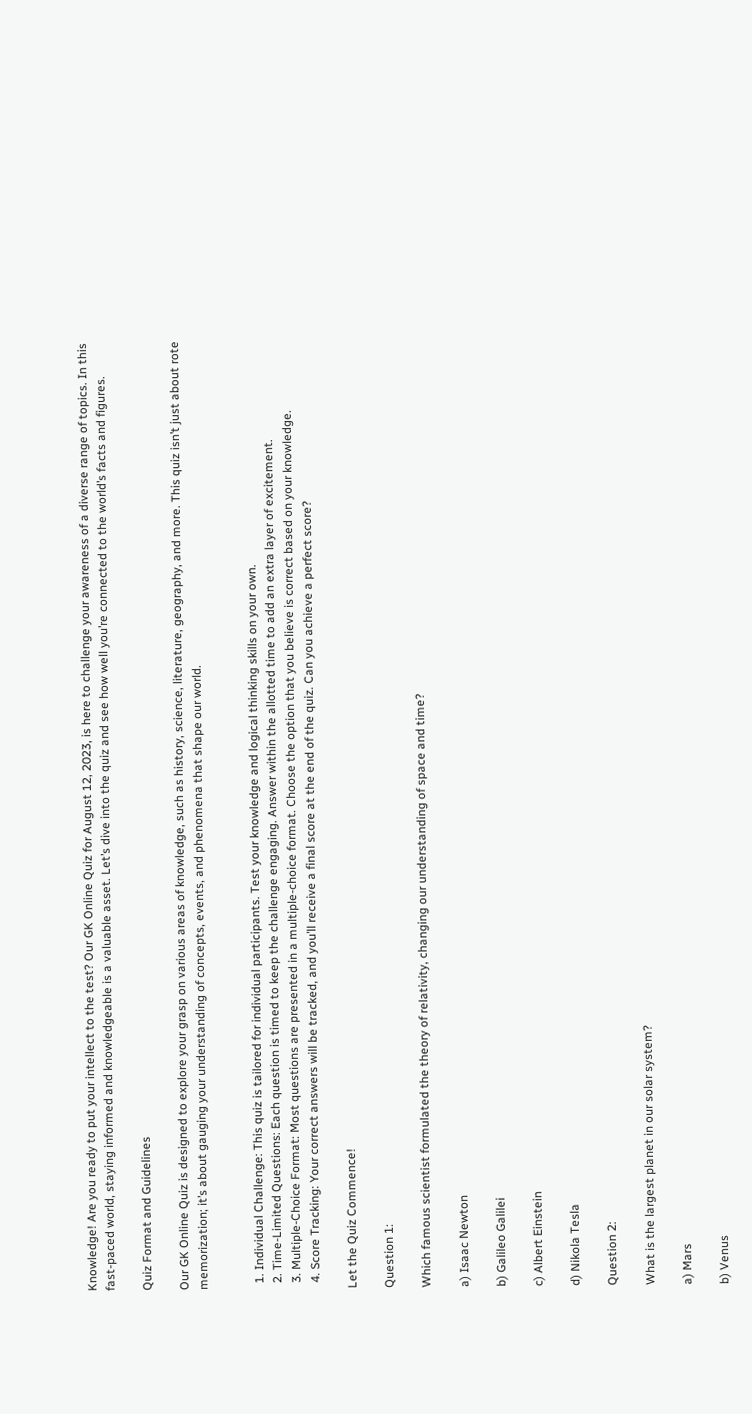Knowledge! Are you ready to put your intellect to the test? Our GK Online Quiz for August 12, 2023, is here to challenge your awareness of a diverse range of topics. In this fast-paced world, staying informed and knowledgeable is a valuable asset. Let’s dive into the quiz and see how well you’re connected to the world’s facts and figures.

Quiz Format and Guidelines

Our GK Online Quiz is designed to explore your grasp on various areas of knowledge, such as history, science, literature, geography, and more. This quiz isn’t just about rote memorization; it’s about gauging your understanding of concepts, events, and phenomena that shape our world.


  1. Individual Challenge: This quiz is tailored for individual participants. Test your knowledge and logical thinking skills on your own.
  2. Time-Limited Questions: Each question is timed to keep the challenge engaging. Answer within the allotted time to add an extra layer of excitement.
  3. Multiple-Choice Format: Most questions are presented in a multiple-choice format. Choose the option that you believe is correct based on your knowledge.
  4. Score Tracking: Your correct answers will be tracked, and you’ll receive a final score at the end of the quiz. Can you achieve a perfect score?

Let the Quiz Commence!

Question 1:

Which famous scientist formulated the theory of relativity, changing our understanding of space and time?

a) Isaac Newton

b) Galileo Galilei

c) Albert Einstein

d) Nikola Tesla

Question 2:

What is the largest planet in our solar system?

a) Mars

b) Venus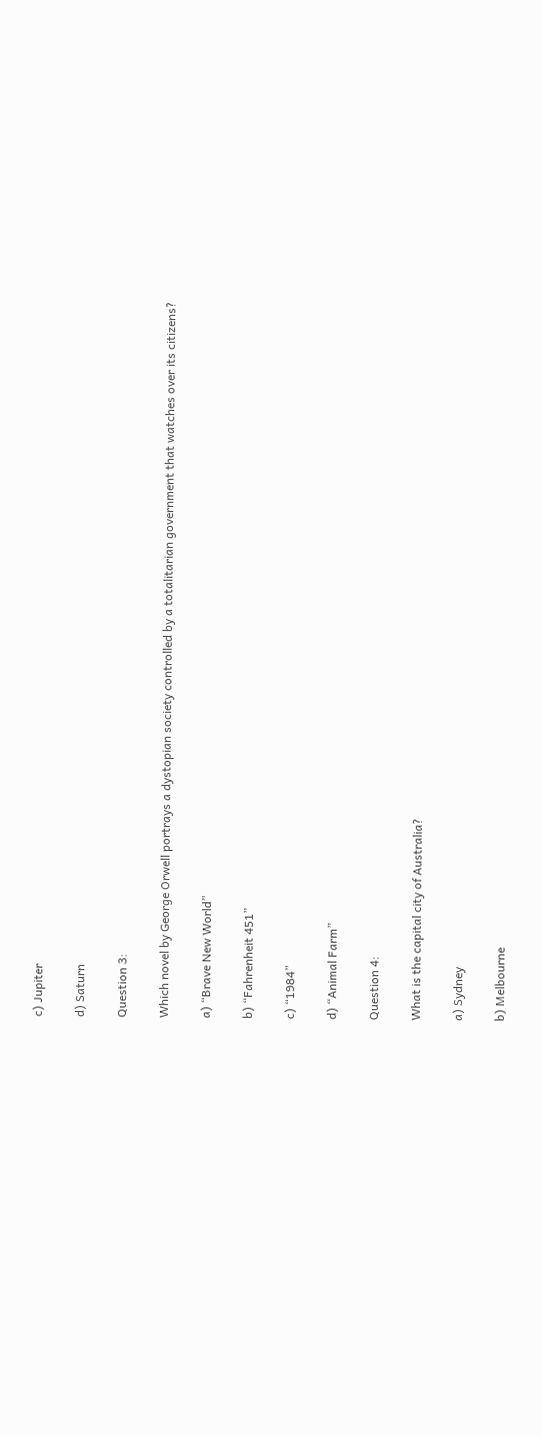c) Jupiter

d) Saturn

Question 3:

Which novel by George Orwell portrays a dystopian society controlled by a totalitarian government that watches over its citizens?

a) “Brave New World”

b) “Fahrenheit 451”

c) “1984”

d) “Animal Farm”

Question 4:

What is the capital city of Australia?

a) Sydney

b) Melbourne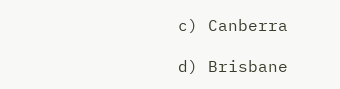c) Canberra

d) Brisbane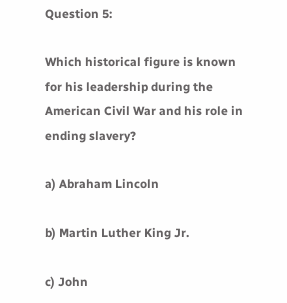Question 5:

Which historical figure is known for his leadership during the American Civil War and his role in ending slavery?

a) Abraham Lincoln

b) Martin Luther King Jr.

c) John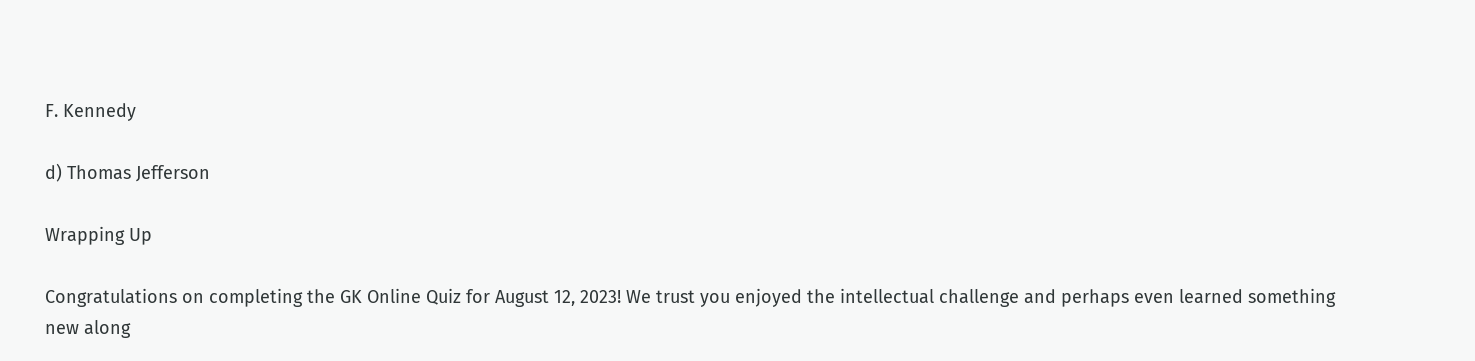F. Kennedy

d) Thomas Jefferson

Wrapping Up

Congratulations on completing the GK Online Quiz for August 12, 2023! We trust you enjoyed the intellectual challenge and perhaps even learned something new along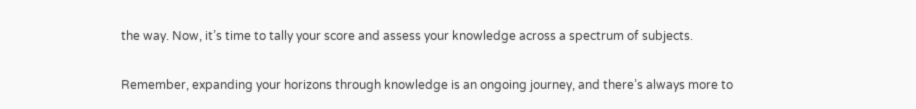the way. Now, it’s time to tally your score and assess your knowledge across a spectrum of subjects.

Remember, expanding your horizons through knowledge is an ongoing journey, and there’s always more to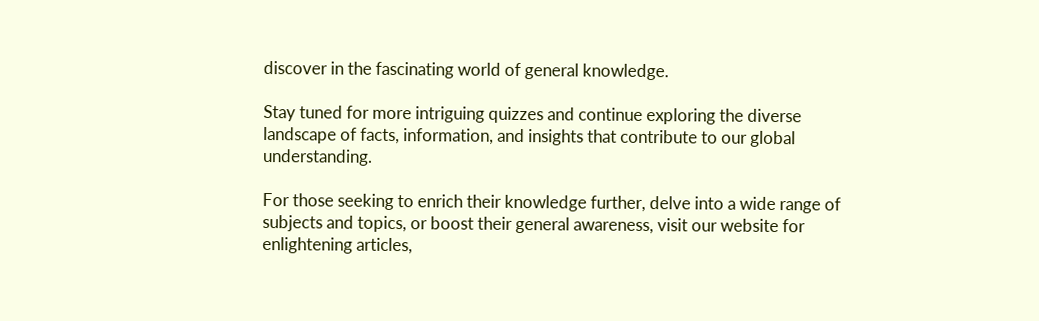discover in the fascinating world of general knowledge.

Stay tuned for more intriguing quizzes and continue exploring the diverse landscape of facts, information, and insights that contribute to our global understanding.

For those seeking to enrich their knowledge further, delve into a wide range of subjects and topics, or boost their general awareness, visit our website for enlightening articles,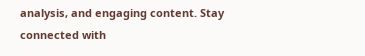analysis, and engaging content. Stay connected with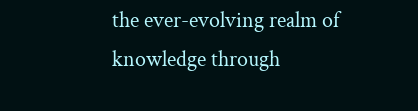the ever-evolving realm of knowledge through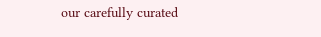our carefully curated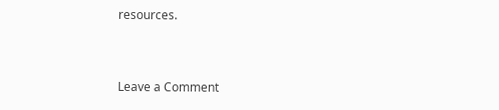resources.


Leave a Comment